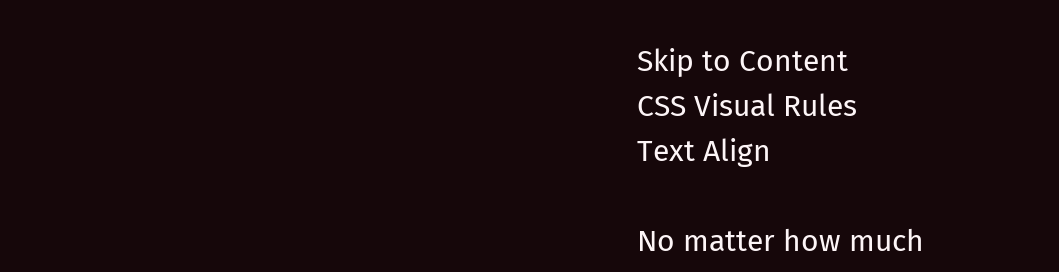Skip to Content
CSS Visual Rules
Text Align

No matter how much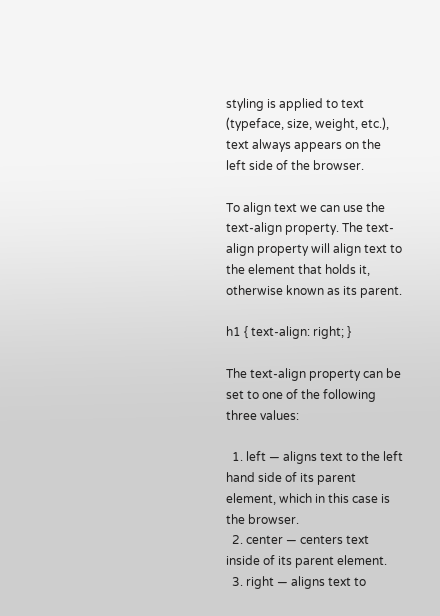styling is applied to text (typeface, size, weight, etc.), text always appears on the left side of the browser.

To align text we can use the text-align property. The text-align property will align text to the element that holds it, otherwise known as its parent.

h1 { text-align: right; }

The text-align property can be set to one of the following three values:

  1. left — aligns text to the left hand side of its parent element, which in this case is the browser.
  2. center — centers text inside of its parent element.
  3. right — aligns text to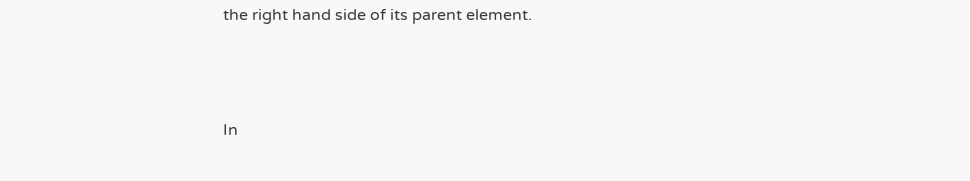the right hand side of its parent element.



In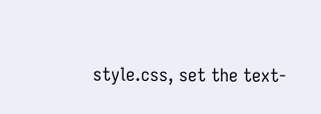style.css, set the text-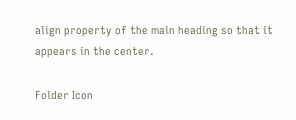align property of the main heading so that it appears in the center.

Folder Icon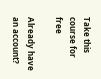Take this course for free

Already have an account?